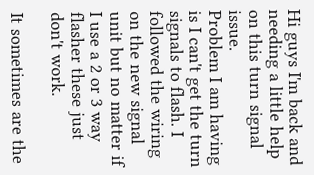Hi guys I'm back and needing a little help on this turn signal issue.
Problem I am having is I can't get the turn signals to flash. I followed the wiring on the new signal unit but no matter if I use a 2 or 3 way flasher these just don't work.

It sometimes are the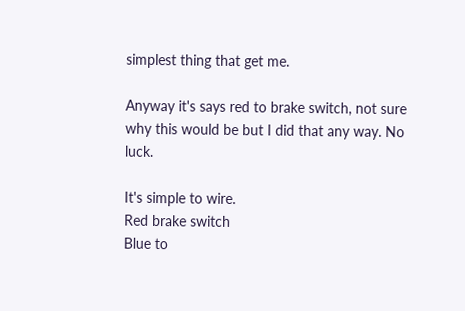simplest thing that get me.

Anyway it's says red to brake switch, not sure why this would be but I did that any way. No luck.

It's simple to wire.
Red brake switch
Blue to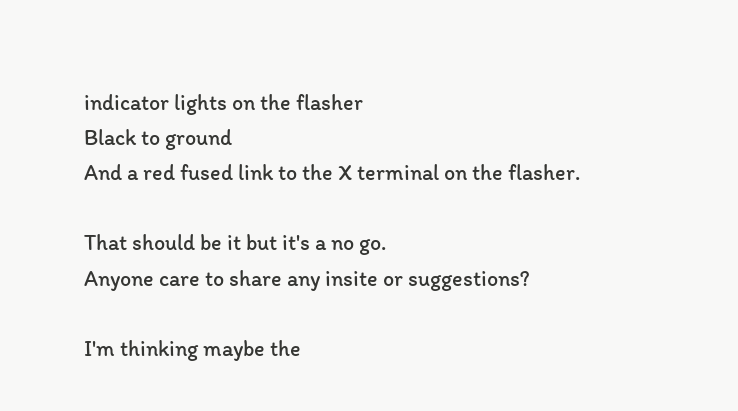indicator lights on the flasher
Black to ground
And a red fused link to the X terminal on the flasher.

That should be it but it's a no go.
Anyone care to share any insite or suggestions?

I'm thinking maybe the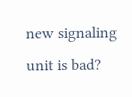new signaling unit is bad?